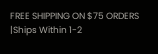FREE SHIPPING ON $75 ORDERS |Ships Within 1-2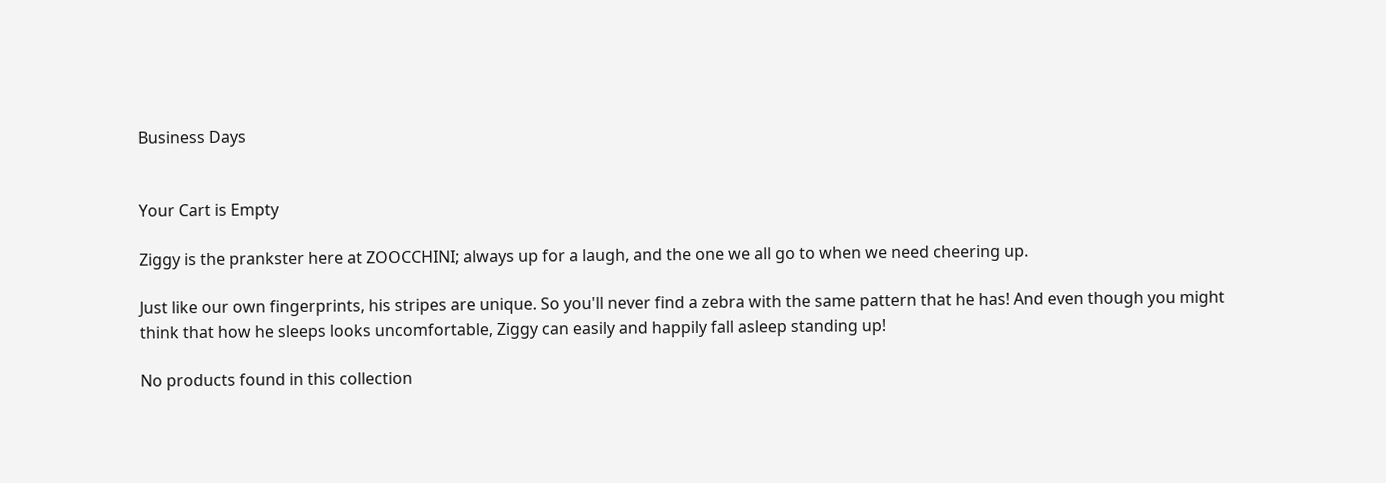Business Days


Your Cart is Empty

Ziggy is the prankster here at ZOOCCHINI; always up for a laugh, and the one we all go to when we need cheering up.

Just like our own fingerprints, his stripes are unique. So you'll never find a zebra with the same pattern that he has! And even though you might think that how he sleeps looks uncomfortable, Ziggy can easily and happily fall asleep standing up!

No products found in this collection